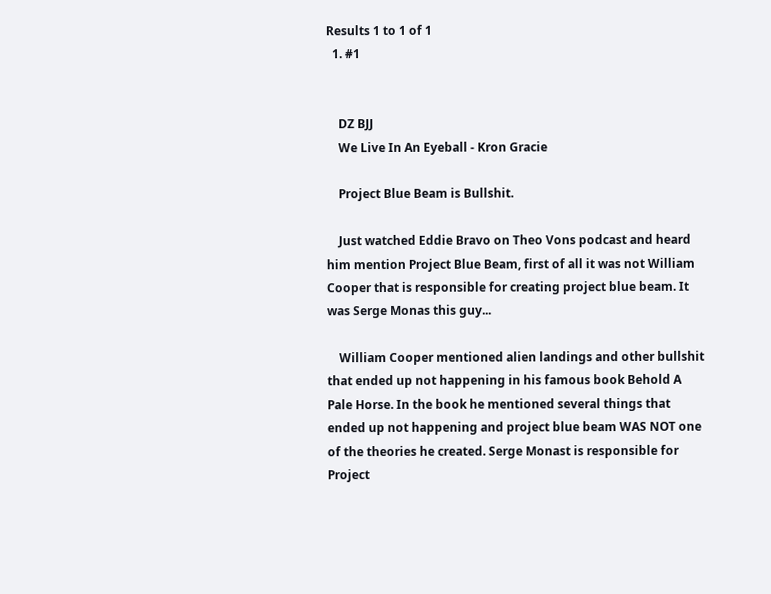Results 1 to 1 of 1
  1. #1


    DZ BJJ
    We Live In An Eyeball - Kron Gracie

    Project Blue Beam is Bullshit.

    Just watched Eddie Bravo on Theo Vons podcast and heard him mention Project Blue Beam, first of all it was not William Cooper that is responsible for creating project blue beam. It was Serge Monas this guy...

    William Cooper mentioned alien landings and other bullshit that ended up not happening in his famous book Behold A Pale Horse. In the book he mentioned several things that ended up not happening and project blue beam WAS NOT one of the theories he created. Serge Monast is responsible for Project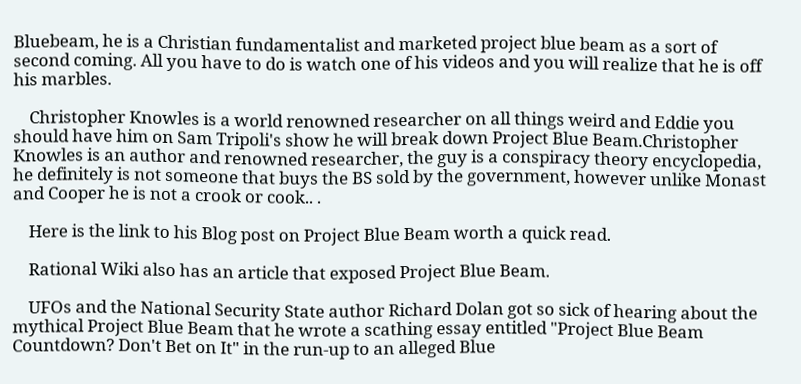Bluebeam, he is a Christian fundamentalist and marketed project blue beam as a sort of second coming. All you have to do is watch one of his videos and you will realize that he is off his marbles.

    Christopher Knowles is a world renowned researcher on all things weird and Eddie you should have him on Sam Tripoli's show he will break down Project Blue Beam.Christopher Knowles is an author and renowned researcher, the guy is a conspiracy theory encyclopedia, he definitely is not someone that buys the BS sold by the government, however unlike Monast and Cooper he is not a crook or cook.. .

    Here is the link to his Blog post on Project Blue Beam worth a quick read.

    Rational Wiki also has an article that exposed Project Blue Beam.

    UFOs and the National Security State author Richard Dolan got so sick of hearing about the mythical Project Blue Beam that he wrote a scathing essay entitled "Project Blue Beam Countdown? Don't Bet on It" in the run-up to an alleged Blue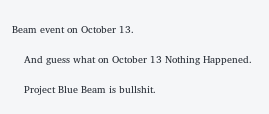Beam event on October 13.

    And guess what on October 13 Nothing Happened.

    Project Blue Beam is bullshit.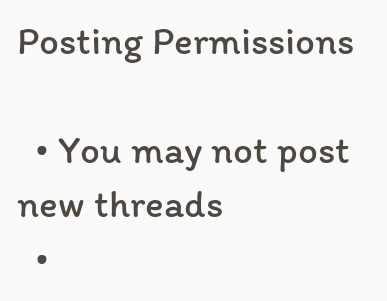Posting Permissions

  • You may not post new threads
  •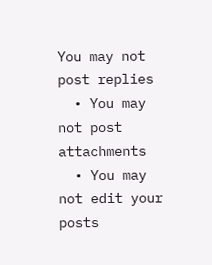You may not post replies
  • You may not post attachments
  • You may not edit your posts